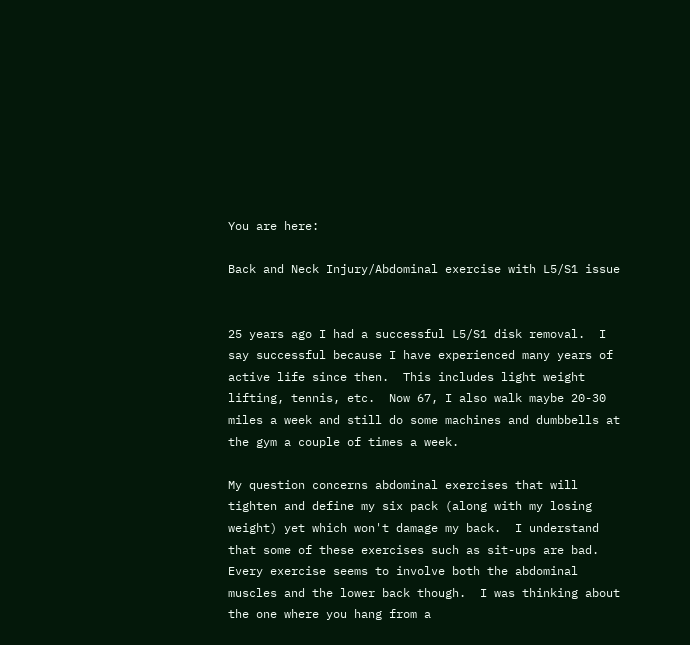You are here:

Back and Neck Injury/Abdominal exercise with L5/S1 issue


25 years ago I had a successful L5/S1 disk removal.  I say successful because I have experienced many years of active life since then.  This includes light weight lifting, tennis, etc.  Now 67, I also walk maybe 20-30 miles a week and still do some machines and dumbbells at the gym a couple of times a week.

My question concerns abdominal exercises that will tighten and define my six pack (along with my losing weight) yet which won't damage my back.  I understand that some of these exercises such as sit-ups are bad.  Every exercise seems to involve both the abdominal muscles and the lower back though.  I was thinking about the one where you hang from a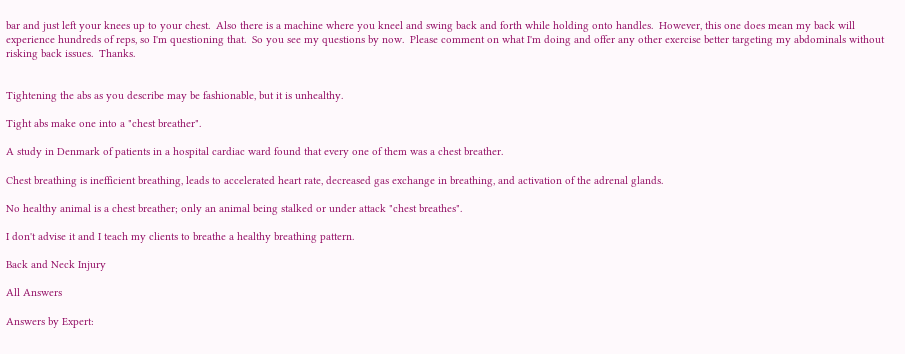bar and just left your knees up to your chest.  Also there is a machine where you kneel and swing back and forth while holding onto handles.  However, this one does mean my back will experience hundreds of reps, so I'm questioning that.  So you see my questions by now.  Please comment on what I'm doing and offer any other exercise better targeting my abdominals without risking back issues.  Thanks.


Tightening the abs as you describe may be fashionable, but it is unhealthy.

Tight abs make one into a "chest breather".

A study in Denmark of patients in a hospital cardiac ward found that every one of them was a chest breather.

Chest breathing is inefficient breathing, leads to accelerated heart rate, decreased gas exchange in breathing, and activation of the adrenal glands.

No healthy animal is a chest breather; only an animal being stalked or under attack "chest breathes".

I don't advise it and I teach my clients to breathe a healthy breathing pattern.

Back and Neck Injury

All Answers

Answers by Expert: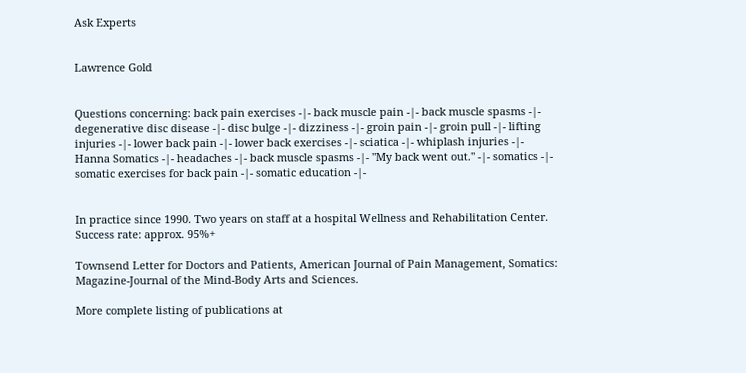Ask Experts


Lawrence Gold


Questions concerning: back pain exercises -|- back muscle pain -|- back muscle spasms -|- degenerative disc disease -|- disc bulge -|- dizziness -|- groin pain -|- groin pull -|- lifting injuries -|- lower back pain -|- lower back exercises -|- sciatica -|- whiplash injuries -|- Hanna Somatics -|- headaches -|- back muscle spasms -|- "My back went out." -|- somatics -|- somatic exercises for back pain -|- somatic education -|-


In practice since 1990. Two years on staff at a hospital Wellness and Rehabilitation Center. Success rate: approx. 95%+

Townsend Letter for Doctors and Patients, American Journal of Pain Management, Somatics: Magazine-Journal of the Mind-Body Arts and Sciences.

More complete listing of publications at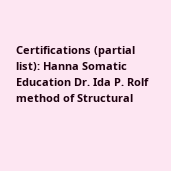Certifications (partial list): Hanna Somatic Education Dr. Ida P. Rolf method of Structural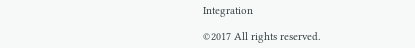Integration

©2017 All rights reserved.